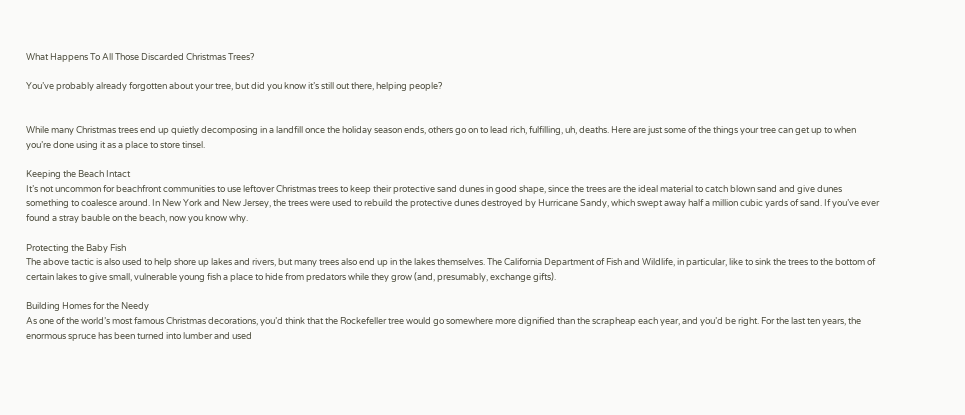What Happens To All Those Discarded Christmas Trees?

You’ve probably already forgotten about your tree, but did you know it’s still out there, helping people?


While many Christmas trees end up quietly decomposing in a landfill once the holiday season ends, others go on to lead rich, fulfilling, uh, deaths. Here are just some of the things your tree can get up to when you’re done using it as a place to store tinsel.

Keeping the Beach Intact
It’s not uncommon for beachfront communities to use leftover Christmas trees to keep their protective sand dunes in good shape, since the trees are the ideal material to catch blown sand and give dunes something to coalesce around. In New York and New Jersey, the trees were used to rebuild the protective dunes destroyed by Hurricane Sandy, which swept away half a million cubic yards of sand. If you’ve ever found a stray bauble on the beach, now you know why.

Protecting the Baby Fish
The above tactic is also used to help shore up lakes and rivers, but many trees also end up in the lakes themselves. The California Department of Fish and Wildlife, in particular, like to sink the trees to the bottom of certain lakes to give small, vulnerable young fish a place to hide from predators while they grow (and, presumably, exchange gifts).

Building Homes for the Needy
As one of the world’s most famous Christmas decorations, you’d think that the Rockefeller tree would go somewhere more dignified than the scrapheap each year, and you’d be right. For the last ten years, the enormous spruce has been turned into lumber and used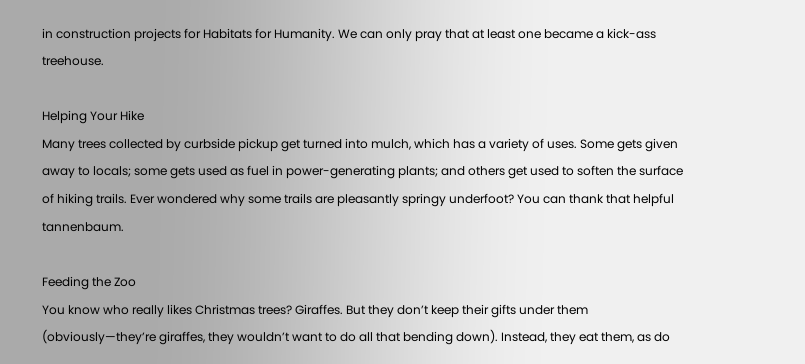in construction projects for Habitats for Humanity. We can only pray that at least one became a kick-ass treehouse.

Helping Your Hike
Many trees collected by curbside pickup get turned into mulch, which has a variety of uses. Some gets given away to locals; some gets used as fuel in power-generating plants; and others get used to soften the surface of hiking trails. Ever wondered why some trails are pleasantly springy underfoot? You can thank that helpful tannenbaum.

Feeding the Zoo
You know who really likes Christmas trees? Giraffes. But they don’t keep their gifts under them (obviously—they’re giraffes, they wouldn’t want to do all that bending down). Instead, they eat them, as do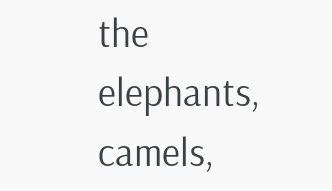the elephants, camels,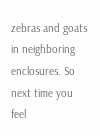zebras and goats in neighboring enclosures. So next time you feel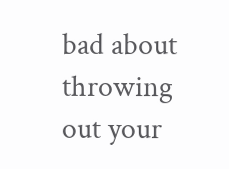bad about throwing out your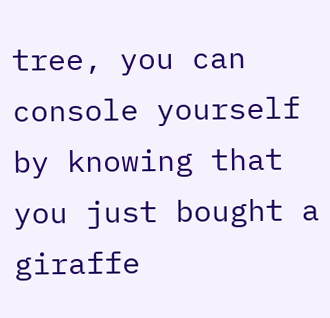tree, you can console yourself by knowing that you just bought a giraffe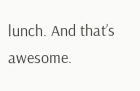lunch. And that’s awesome.